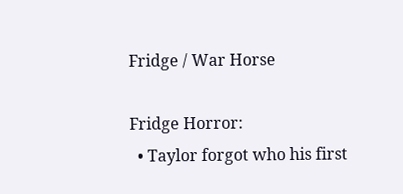Fridge / War Horse

Fridge Horror:
  • Taylor forgot who his first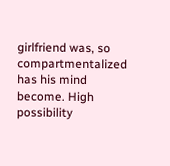girlfriend was, so compartmentalized has his mind become. High possibility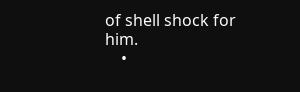of shell shock for him.
    •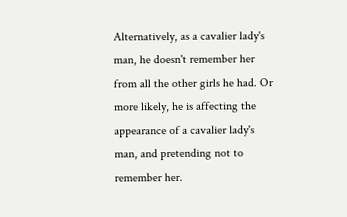Alternatively, as a cavalier lady's man, he doesn't remember her from all the other girls he had. Or more likely, he is affecting the appearance of a cavalier lady's man, and pretending not to remember her.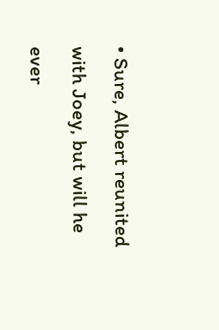• Sure, Albert reunited with Joey, but will he ever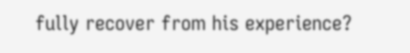fully recover from his experience?